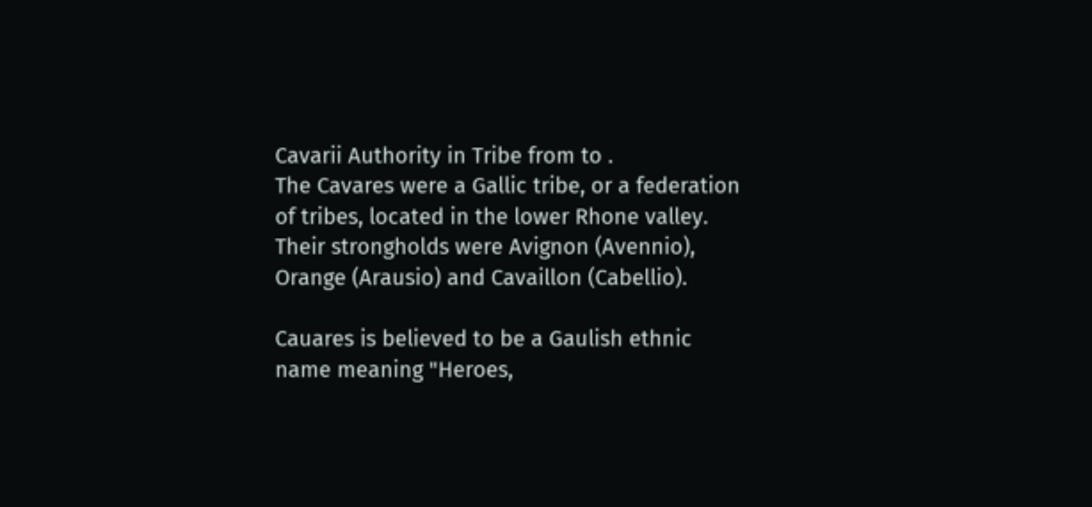Cavarii Authority in Tribe from to .
The Cavares were a Gallic tribe, or a federation of tribes, located in the lower Rhone valley. Their strongholds were Avignon (Avennio), Orange (Arausio) and Cavaillon (Cabellio).

Cauares is believed to be a Gaulish ethnic name meaning "Heroes,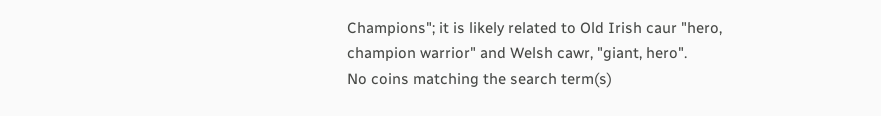Champions"; it is likely related to Old Irish caur "hero, champion warrior" and Welsh cawr, "giant, hero".
No coins matching the search term(s)